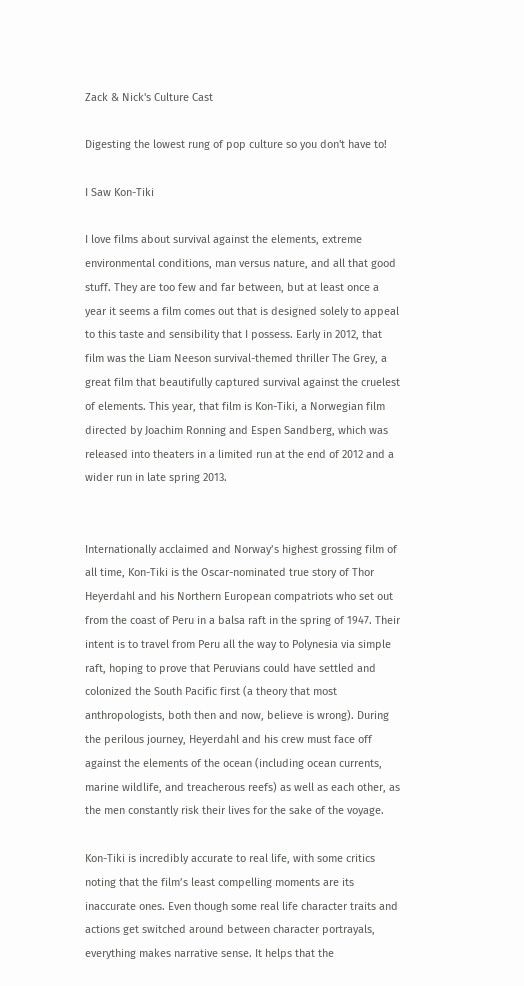Zack & Nick's Culture Cast

Digesting the lowest rung of pop culture so you don't have to!

I Saw Kon-Tiki

I love films about survival against the elements, extreme environmental conditions, man versus nature, and all that good stuff. They are too few and far between, but at least once a year it seems a film comes out that is designed solely to appeal to this taste and sensibility that I possess. Early in 2012, that film was the Liam Neeson survival-themed thriller The Grey, a great film that beautifully captured survival against the cruelest of elements. This year, that film is Kon-Tiki, a Norwegian film directed by Joachim Ronning and Espen Sandberg, which was released into theaters in a limited run at the end of 2012 and a wider run in late spring 2013.


Internationally acclaimed and Norway’s highest grossing film of all time, Kon-Tiki is the Oscar-nominated true story of Thor Heyerdahl and his Northern European compatriots who set out from the coast of Peru in a balsa raft in the spring of 1947. Their intent is to travel from Peru all the way to Polynesia via simple raft, hoping to prove that Peruvians could have settled and colonized the South Pacific first (a theory that most anthropologists, both then and now, believe is wrong). During the perilous journey, Heyerdahl and his crew must face off against the elements of the ocean (including ocean currents, marine wildlife, and treacherous reefs) as well as each other, as the men constantly risk their lives for the sake of the voyage.

Kon-Tiki is incredibly accurate to real life, with some critics noting that the film’s least compelling moments are its inaccurate ones. Even though some real life character traits and actions get switched around between character portrayals, everything makes narrative sense. It helps that the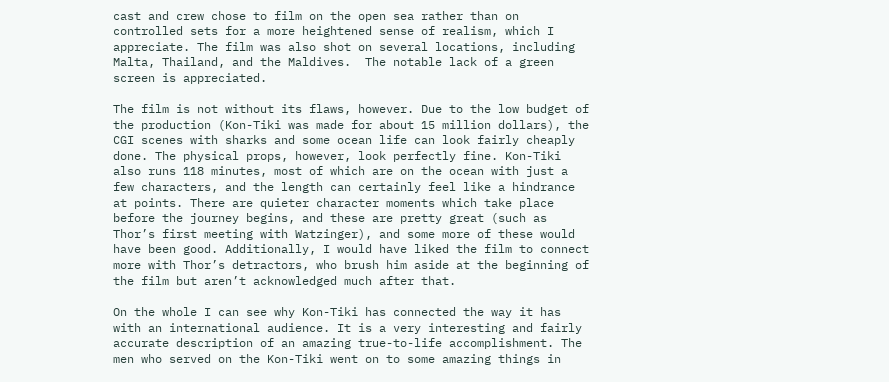cast and crew chose to film on the open sea rather than on controlled sets for a more heightened sense of realism, which I appreciate. The film was also shot on several locations, including Malta, Thailand, and the Maldives.  The notable lack of a green screen is appreciated.

The film is not without its flaws, however. Due to the low budget of the production (Kon-Tiki was made for about 15 million dollars), the CGI scenes with sharks and some ocean life can look fairly cheaply done. The physical props, however, look perfectly fine. Kon-Tiki also runs 118 minutes, most of which are on the ocean with just a few characters, and the length can certainly feel like a hindrance at points. There are quieter character moments which take place before the journey begins, and these are pretty great (such as Thor’s first meeting with Watzinger), and some more of these would have been good. Additionally, I would have liked the film to connect more with Thor’s detractors, who brush him aside at the beginning of the film but aren’t acknowledged much after that.

On the whole I can see why Kon-Tiki has connected the way it has with an international audience. It is a very interesting and fairly accurate description of an amazing true-to-life accomplishment. The men who served on the Kon-Tiki went on to some amazing things in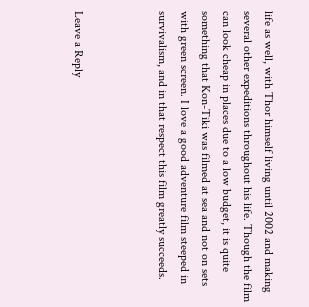life as well, with Thor himself living until 2002 and making several other expeditions throughout his life. Though the film can look cheap in places due to a low budget, it is quite something that Kon-Tiki was filmed at sea and not on sets with green screen. I love a good adventure film steeped in survivalism, and in that respect this film greatly succeeds.



Leave a Reply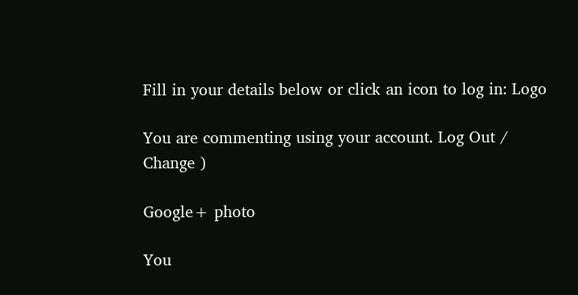Fill in your details below or click an icon to log in: Logo

You are commenting using your account. Log Out /  Change )

Google+ photo

You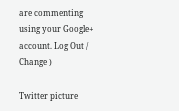are commenting using your Google+ account. Log Out /  Change )

Twitter picture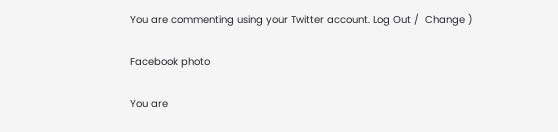You are commenting using your Twitter account. Log Out /  Change )

Facebook photo

You are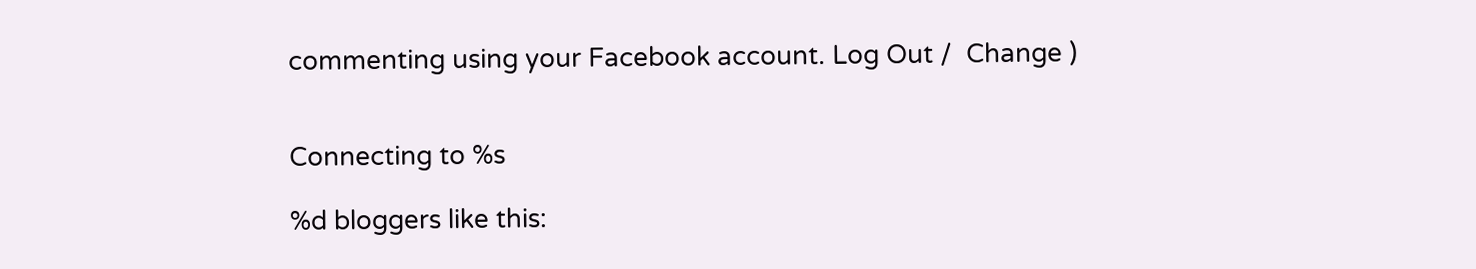commenting using your Facebook account. Log Out /  Change )


Connecting to %s

%d bloggers like this: